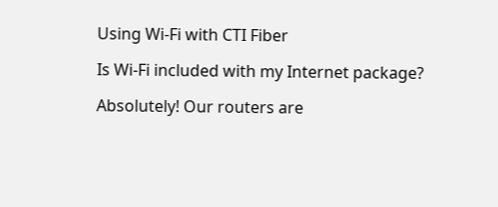Using Wi-Fi with CTI Fiber

Is Wi-Fi included with my Internet package?

Absolutely! Our routers are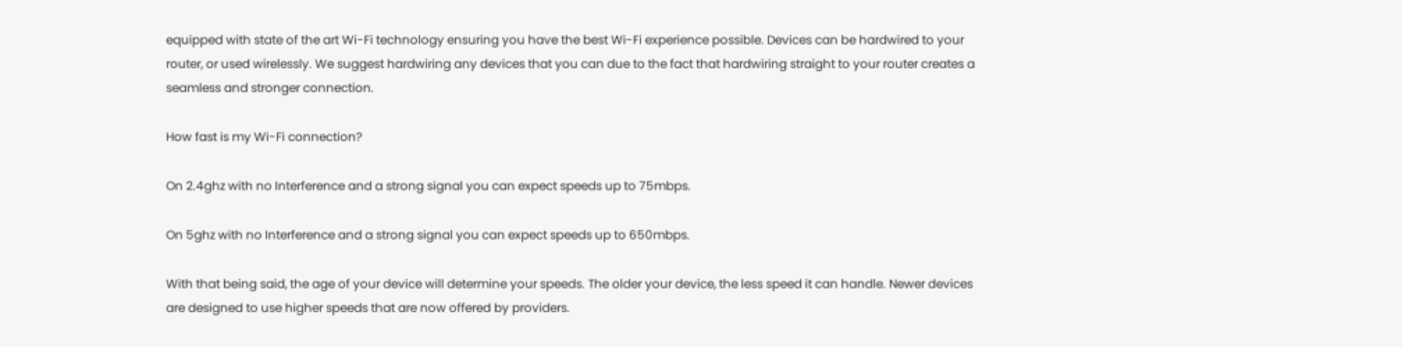equipped with state of the art Wi-Fi technology ensuring you have the best Wi-Fi experience possible. Devices can be hardwired to your router, or used wirelessly. We suggest hardwiring any devices that you can due to the fact that hardwiring straight to your router creates a seamless and stronger connection.

How fast is my Wi-Fi connection?

On 2.4ghz with no Interference and a strong signal you can expect speeds up to 75mbps.

On 5ghz with no Interference and a strong signal you can expect speeds up to 650mbps.

With that being said, the age of your device will determine your speeds. The older your device, the less speed it can handle. Newer devices are designed to use higher speeds that are now offered by providers.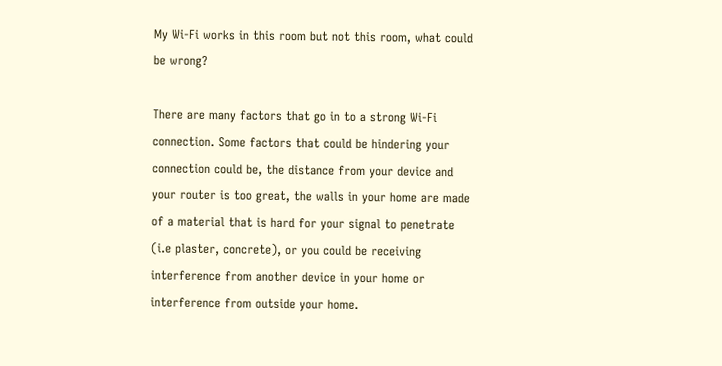My Wi-Fi works in this room but not this room, what could be wrong?

There are many factors that go in to a strong Wi-Fi connection. Some factors that could be hindering your connection could be, the distance from your device and your router is too great, the walls in your home are made of a material that is hard for your signal to penetrate (i.e plaster, concrete), or you could be receiving interference from another device in your home or interference from outside your home.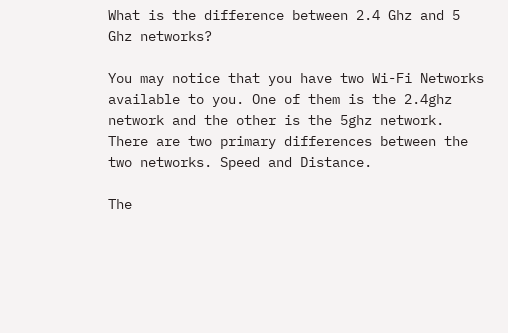What is the difference between 2.4 Ghz and 5 Ghz networks?

You may notice that you have two Wi-Fi Networks available to you. One of them is the 2.4ghz network and the other is the 5ghz network. There are two primary differences between the two networks. Speed and Distance.

The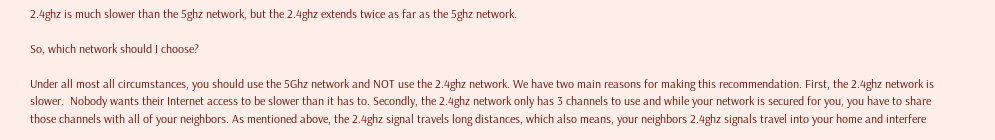2.4ghz is much slower than the 5ghz network, but the 2.4ghz extends twice as far as the 5ghz network.

So, which network should I choose?

Under all most all circumstances, you should use the 5Ghz network and NOT use the 2.4ghz network. We have two main reasons for making this recommendation. First, the 2.4ghz network is slower.  Nobody wants their Internet access to be slower than it has to. Secondly, the 2.4ghz network only has 3 channels to use and while your network is secured for you, you have to share those channels with all of your neighbors. As mentioned above, the 2.4ghz signal travels long distances, which also means, your neighbors 2.4ghz signals travel into your home and interfere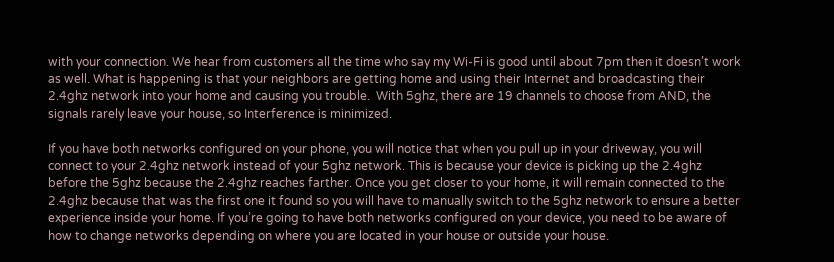with your connection. We hear from customers all the time who say my Wi-Fi is good until about 7pm then it doesn’t work as well. What is happening is that your neighbors are getting home and using their Internet and broadcasting their 2.4ghz network into your home and causing you trouble.  With 5ghz, there are 19 channels to choose from AND, the signals rarely leave your house, so Interference is minimized.

If you have both networks configured on your phone, you will notice that when you pull up in your driveway, you will connect to your 2.4ghz network instead of your 5ghz network. This is because your device is picking up the 2.4ghz before the 5ghz because the 2.4ghz reaches farther. Once you get closer to your home, it will remain connected to the 2.4ghz because that was the first one it found so you will have to manually switch to the 5ghz network to ensure a better experience inside your home. If you’re going to have both networks configured on your device, you need to be aware of how to change networks depending on where you are located in your house or outside your house.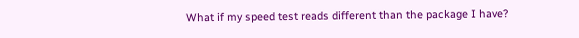What if my speed test reads different than the package I have?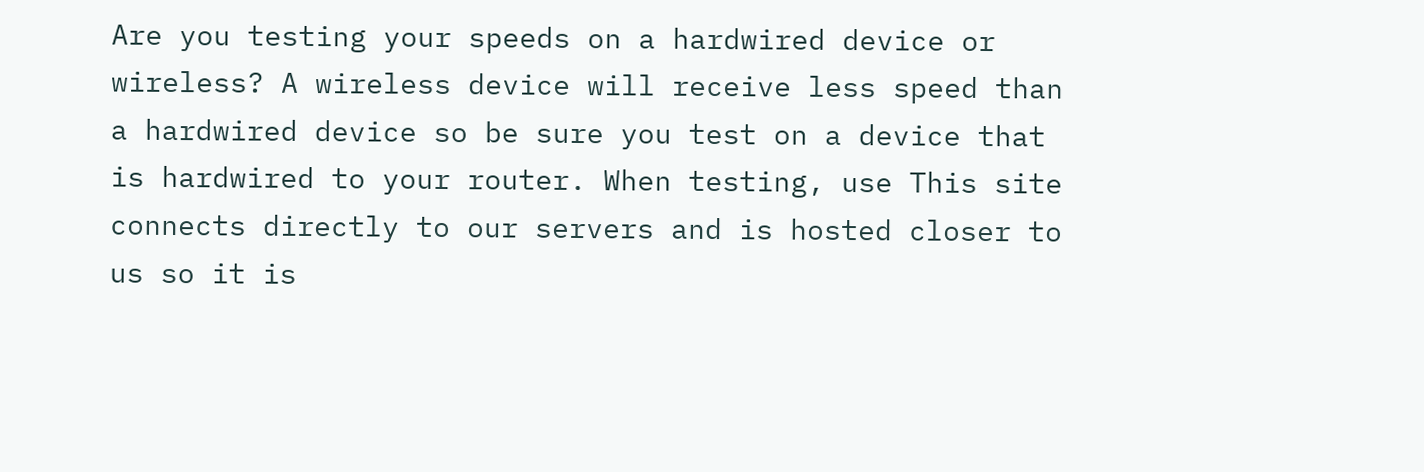Are you testing your speeds on a hardwired device or wireless? A wireless device will receive less speed than a hardwired device so be sure you test on a device that is hardwired to your router. When testing, use This site connects directly to our servers and is hosted closer to us so it is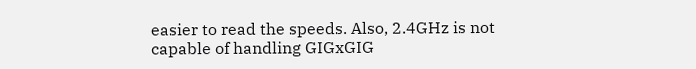easier to read the speeds. Also, 2.4GHz is not capable of handling GIGxGIG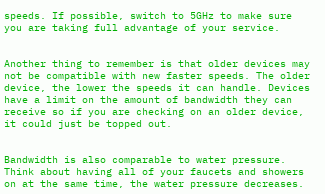speeds. If possible, switch to 5GHz to make sure you are taking full advantage of your service.


Another thing to remember is that older devices may not be compatible with new faster speeds. The older device, the lower the speeds it can handle. Devices have a limit on the amount of bandwidth they can receive so if you are checking on an older device, it could just be topped out.


Bandwidth is also comparable to water pressure. Think about having all of your faucets and showers on at the same time, the water pressure decreases.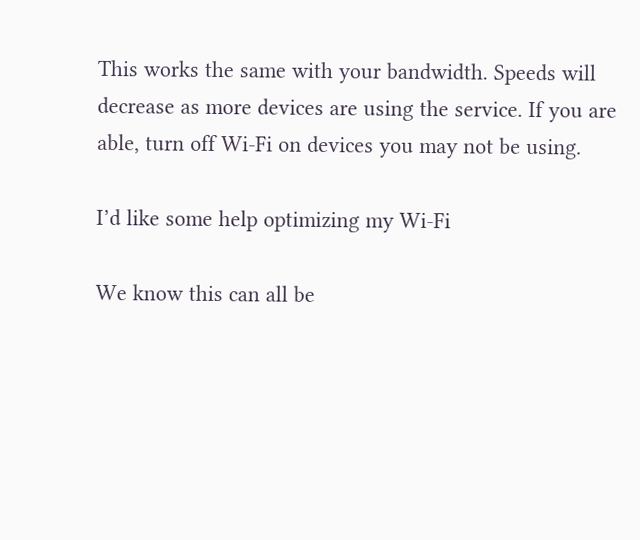This works the same with your bandwidth. Speeds will decrease as more devices are using the service. If you are able, turn off Wi-Fi on devices you may not be using.

I’d like some help optimizing my Wi-Fi

We know this can all be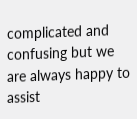complicated and confusing but we are always happy to assist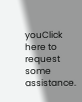youClick here to request some assistance.